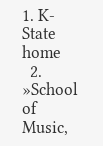1. K-State home
  2. »School of Music,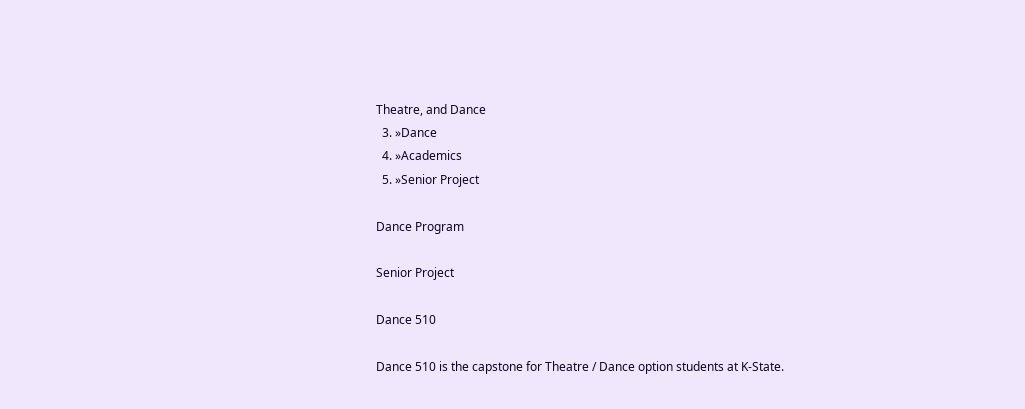Theatre, and Dance
  3. »Dance
  4. »Academics
  5. »Senior Project

Dance Program

Senior Project

Dance 510

Dance 510 is the capstone for Theatre / Dance option students at K-State.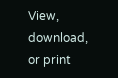View, download, or print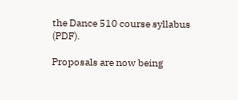the Dance 510 course syllabus (PDF).

Proposals are now being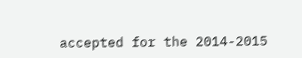accepted for the 2014-2015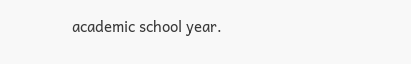academic school year.